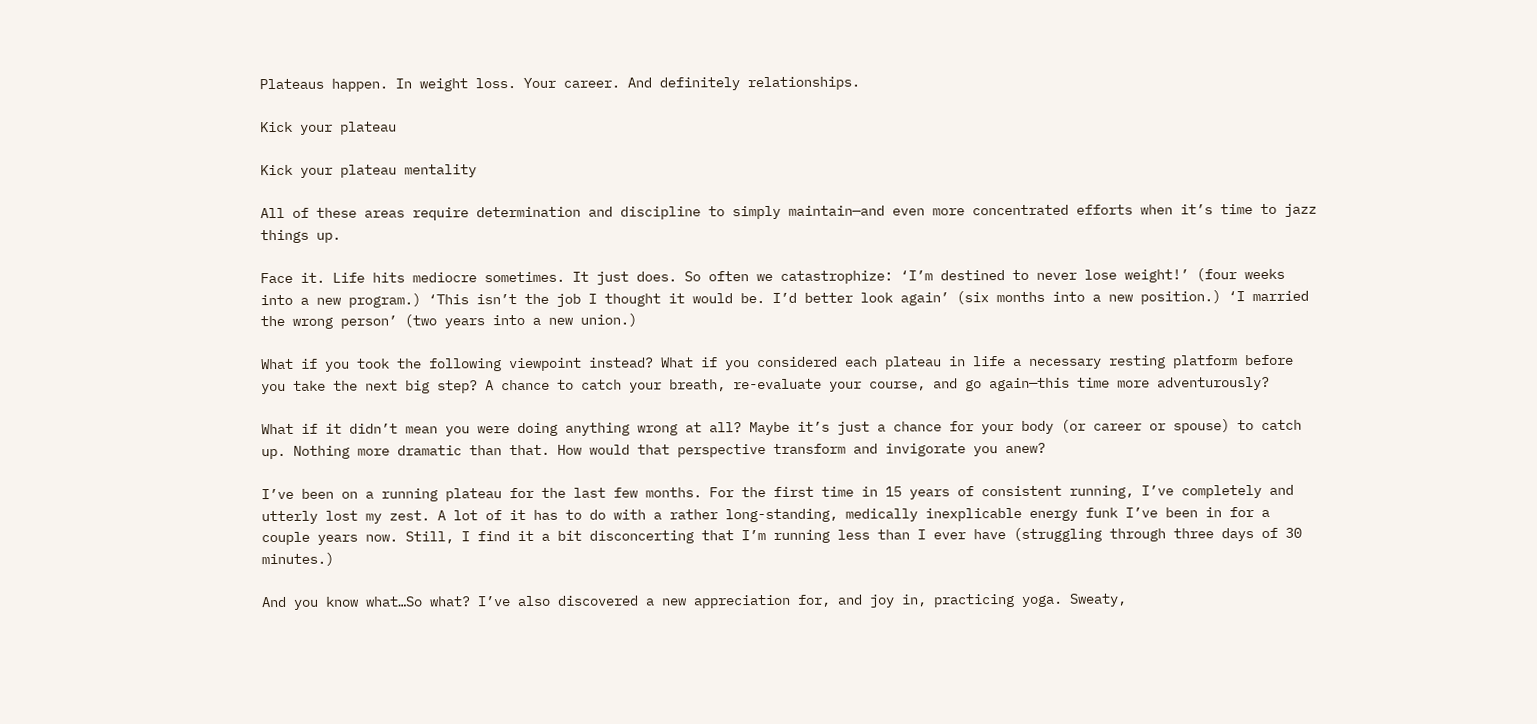Plateaus happen. In weight loss. Your career. And definitely relationships.

Kick your plateau

Kick your plateau mentality

All of these areas require determination and discipline to simply maintain—and even more concentrated efforts when it’s time to jazz things up.

Face it. Life hits mediocre sometimes. It just does. So often we catastrophize: ‘I’m destined to never lose weight!’ (four weeks into a new program.) ‘This isn’t the job I thought it would be. I’d better look again’ (six months into a new position.) ‘I married the wrong person’ (two years into a new union.)

What if you took the following viewpoint instead? What if you considered each plateau in life a necessary resting platform before you take the next big step? A chance to catch your breath, re-evaluate your course, and go again—this time more adventurously?

What if it didn’t mean you were doing anything wrong at all? Maybe it’s just a chance for your body (or career or spouse) to catch up. Nothing more dramatic than that. How would that perspective transform and invigorate you anew?

I’ve been on a running plateau for the last few months. For the first time in 15 years of consistent running, I’ve completely and utterly lost my zest. A lot of it has to do with a rather long-standing, medically inexplicable energy funk I’ve been in for a couple years now. Still, I find it a bit disconcerting that I’m running less than I ever have (struggling through three days of 30 minutes.)

And you know what…So what? I’ve also discovered a new appreciation for, and joy in, practicing yoga. Sweaty,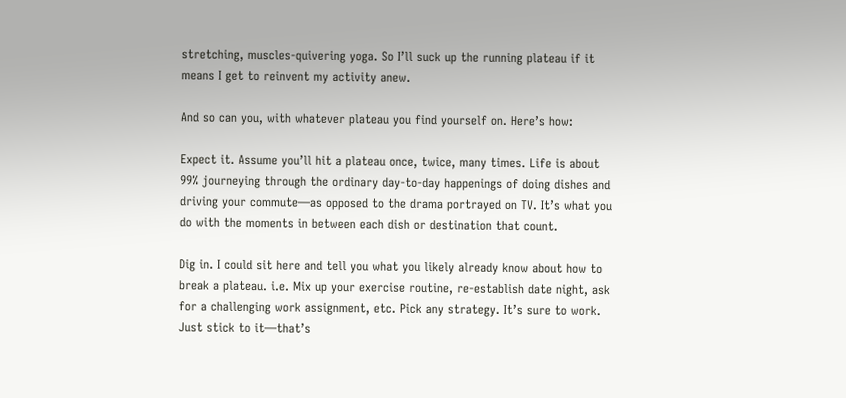stretching, muscles-quivering yoga. So I’ll suck up the running plateau if it means I get to reinvent my activity anew.

And so can you, with whatever plateau you find yourself on. Here’s how:

Expect it. Assume you’ll hit a plateau once, twice, many times. Life is about 99% journeying through the ordinary day-to-day happenings of doing dishes and driving your commute—as opposed to the drama portrayed on TV. It’s what you do with the moments in between each dish or destination that count.

Dig in. I could sit here and tell you what you likely already know about how to break a plateau. i.e. Mix up your exercise routine, re-establish date night, ask for a challenging work assignment, etc. Pick any strategy. It’s sure to work. Just stick to it—that’s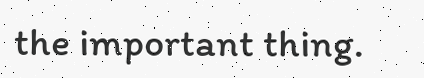the important thing.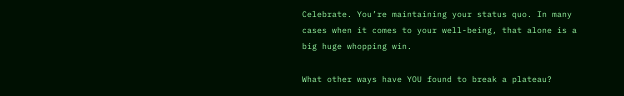Celebrate. You’re maintaining your status quo. In many cases when it comes to your well-being, that alone is a big huge whopping win.

What other ways have YOU found to break a plateau?